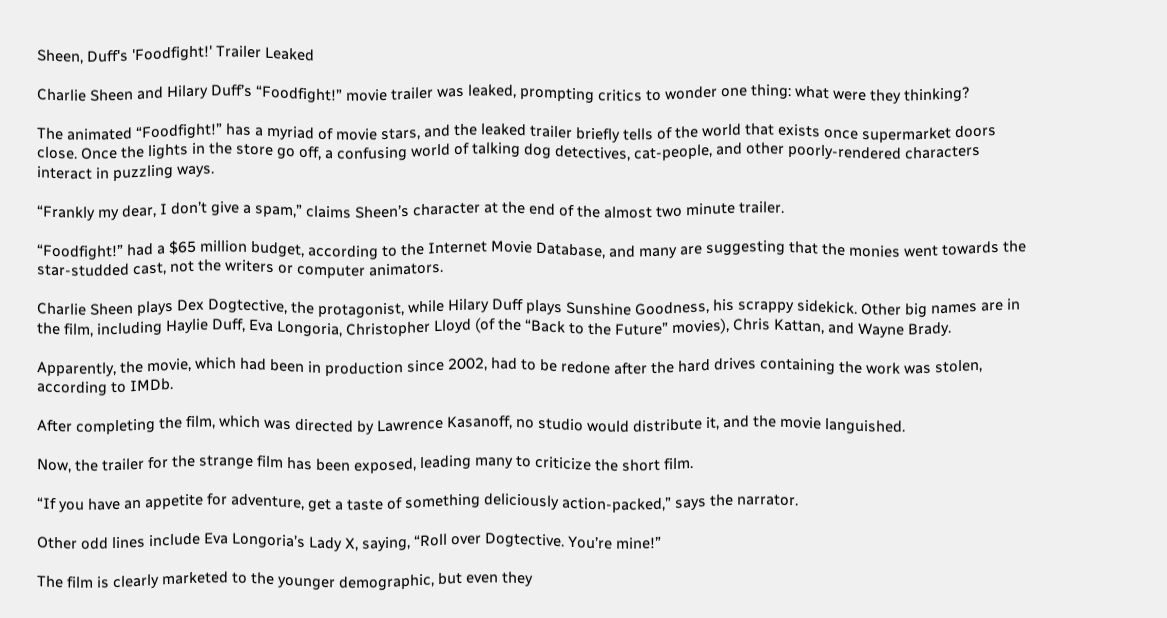Sheen, Duff's 'Foodfight!' Trailer Leaked

Charlie Sheen and Hilary Duff’s “Foodfight!” movie trailer was leaked, prompting critics to wonder one thing: what were they thinking?

The animated “Foodfight!” has a myriad of movie stars, and the leaked trailer briefly tells of the world that exists once supermarket doors close. Once the lights in the store go off, a confusing world of talking dog detectives, cat-people, and other poorly-rendered characters interact in puzzling ways.

“Frankly my dear, I don’t give a spam,” claims Sheen’s character at the end of the almost two minute trailer.

“Foodfight!” had a $65 million budget, according to the Internet Movie Database, and many are suggesting that the monies went towards the star-studded cast, not the writers or computer animators.

Charlie Sheen plays Dex Dogtective, the protagonist, while Hilary Duff plays Sunshine Goodness, his scrappy sidekick. Other big names are in the film, including Haylie Duff, Eva Longoria, Christopher Lloyd (of the “Back to the Future” movies), Chris Kattan, and Wayne Brady.

Apparently, the movie, which had been in production since 2002, had to be redone after the hard drives containing the work was stolen, according to IMDb.

After completing the film, which was directed by Lawrence Kasanoff, no studio would distribute it, and the movie languished.

Now, the trailer for the strange film has been exposed, leading many to criticize the short film.

“If you have an appetite for adventure, get a taste of something deliciously action-packed,” says the narrator.

Other odd lines include Eva Longoria’s Lady X, saying, “Roll over Dogtective. You’re mine!”

The film is clearly marketed to the younger demographic, but even they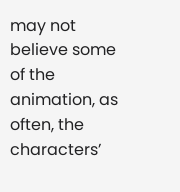may not believe some of the animation, as often, the characters’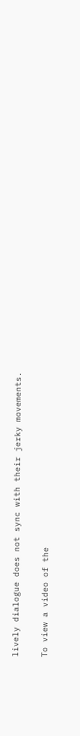lively dialogue does not sync with their jerky movements.

To view a video of the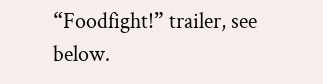“Foodfight!” trailer, see below.